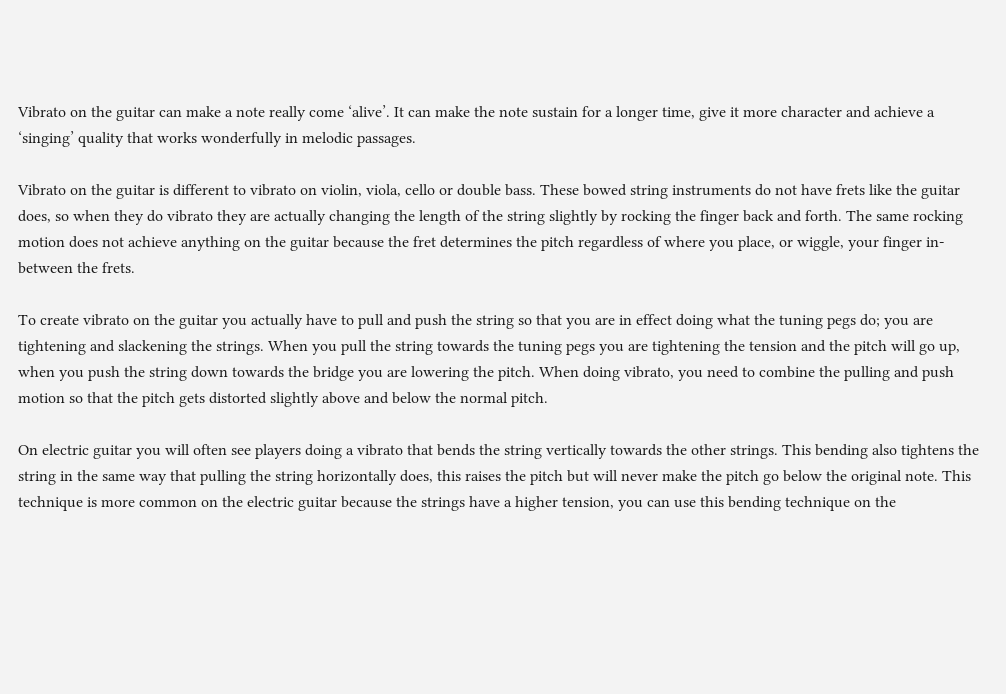Vibrato on the guitar can make a note really come ‘alive’. It can make the note sustain for a longer time, give it more character and achieve a ‘singing’ quality that works wonderfully in melodic passages.

Vibrato on the guitar is different to vibrato on violin, viola, cello or double bass. These bowed string instruments do not have frets like the guitar does, so when they do vibrato they are actually changing the length of the string slightly by rocking the finger back and forth. The same rocking motion does not achieve anything on the guitar because the fret determines the pitch regardless of where you place, or wiggle, your finger in-between the frets.

To create vibrato on the guitar you actually have to pull and push the string so that you are in effect doing what the tuning pegs do; you are tightening and slackening the strings. When you pull the string towards the tuning pegs you are tightening the tension and the pitch will go up, when you push the string down towards the bridge you are lowering the pitch. When doing vibrato, you need to combine the pulling and push motion so that the pitch gets distorted slightly above and below the normal pitch.

On electric guitar you will often see players doing a vibrato that bends the string vertically towards the other strings. This bending also tightens the string in the same way that pulling the string horizontally does, this raises the pitch but will never make the pitch go below the original note. This technique is more common on the electric guitar because the strings have a higher tension, you can use this bending technique on the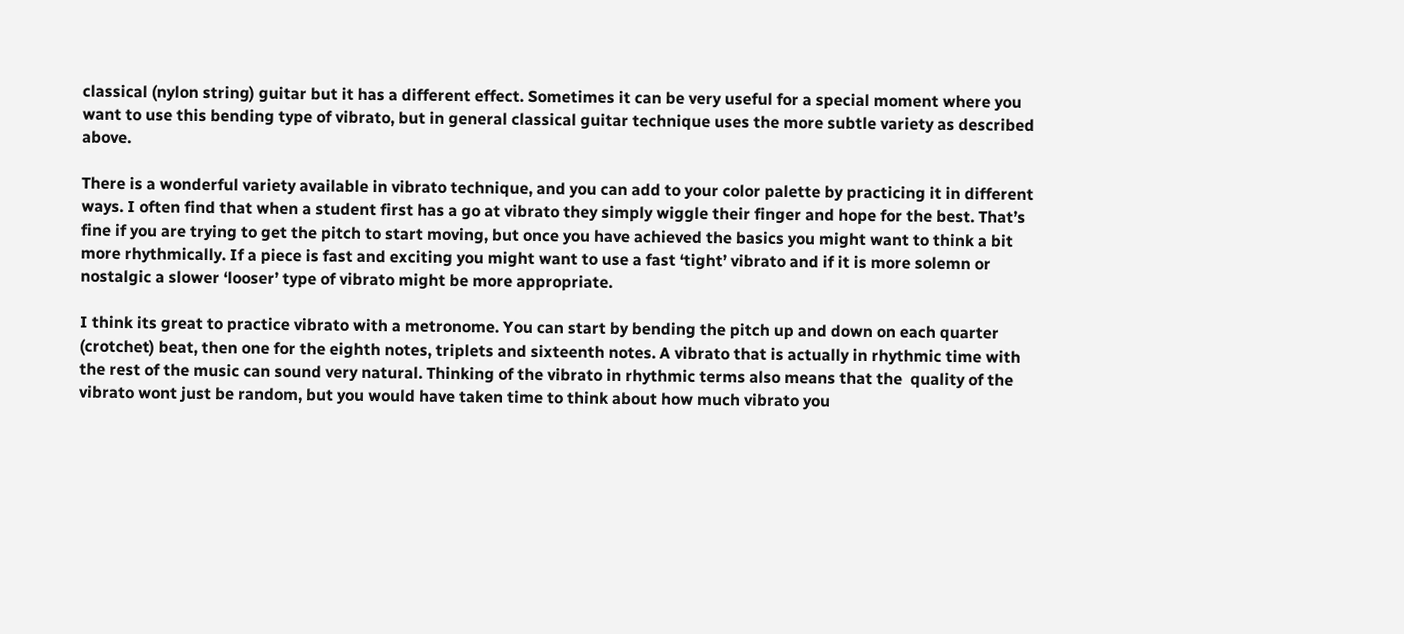classical (nylon string) guitar but it has a different effect. Sometimes it can be very useful for a special moment where you want to use this bending type of vibrato, but in general classical guitar technique uses the more subtle variety as described above.

There is a wonderful variety available in vibrato technique, and you can add to your color palette by practicing it in different ways. I often find that when a student first has a go at vibrato they simply wiggle their finger and hope for the best. That’s fine if you are trying to get the pitch to start moving, but once you have achieved the basics you might want to think a bit more rhythmically. If a piece is fast and exciting you might want to use a fast ‘tight’ vibrato and if it is more solemn or nostalgic a slower ‘looser’ type of vibrato might be more appropriate.

I think its great to practice vibrato with a metronome. You can start by bending the pitch up and down on each quarter (crotchet) beat, then one for the eighth notes, triplets and sixteenth notes. A vibrato that is actually in rhythmic time with the rest of the music can sound very natural. Thinking of the vibrato in rhythmic terms also means that the  quality of the vibrato wont just be random, but you would have taken time to think about how much vibrato you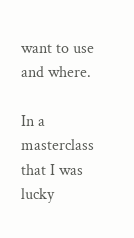want to use and where.

In a masterclass that I was lucky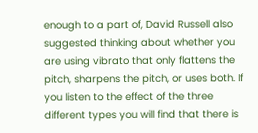enough to a part of, David Russell also suggested thinking about whether you are using vibrato that only flattens the pitch, sharpens the pitch, or uses both. If you listen to the effect of the three different types you will find that there is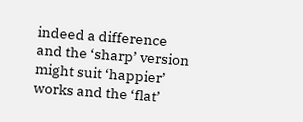indeed a difference and the ‘sharp’ version might suit ‘happier’ works and the ‘flat’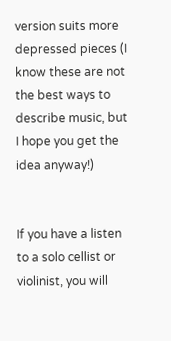version suits more depressed pieces (I know these are not the best ways to describe music, but I hope you get the idea anyway!)


If you have a listen to a solo cellist or violinist, you will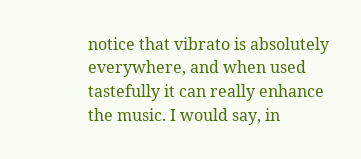notice that vibrato is absolutely everywhere, and when used tastefully it can really enhance the music. I would say, in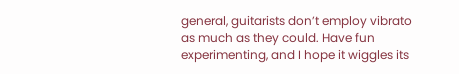general, guitarists don’t employ vibrato as much as they could. Have fun experimenting, and I hope it wiggles its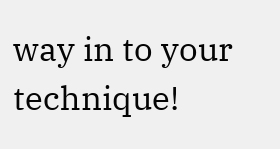way in to your technique!